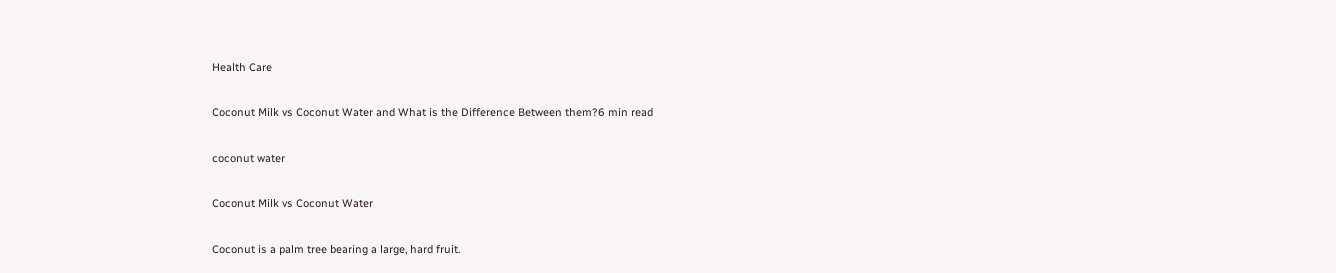Health Care

Coconut Milk vs Coconut Water and What is the Difference Between them?6 min read

coconut water

Coconut Milk vs Coconut Water

Coconut is a palm tree bearing a large, hard fruit.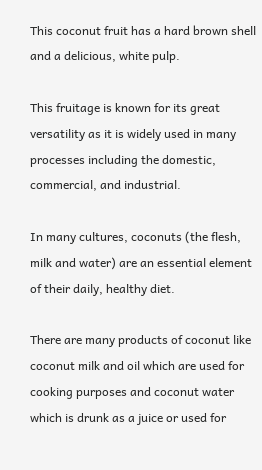This coconut fruit has a hard brown shell and a delicious, white pulp.

This fruitage is known for its great versatility as it is widely used in many processes including the domestic, commercial, and industrial.

In many cultures, coconuts (the flesh, milk and water) are an essential element of their daily, healthy diet.

There are many products of coconut like coconut milk and oil which are used for cooking purposes and coconut water which is drunk as a juice or used for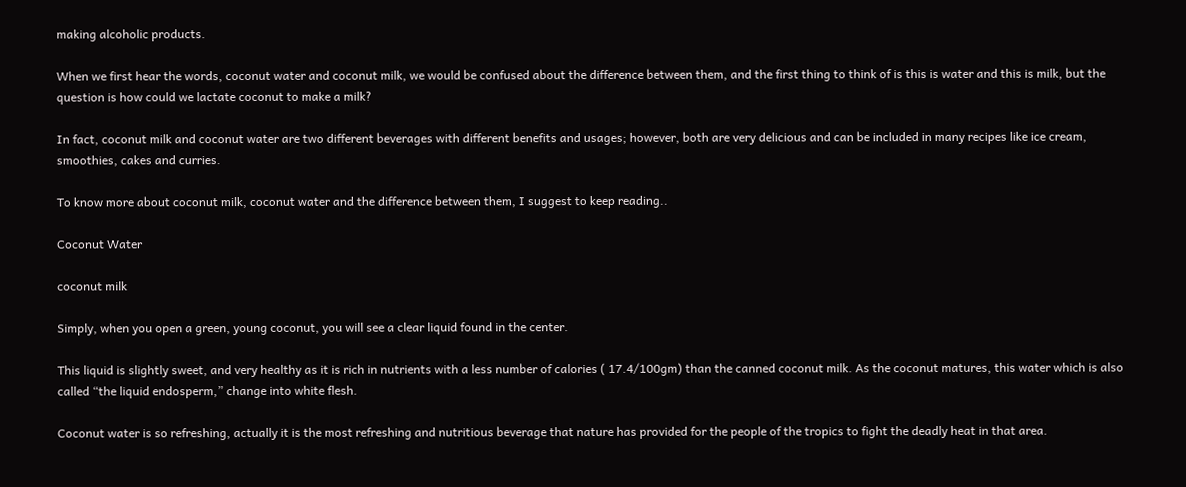making alcoholic products.

When we first hear the words, coconut water and coconut milk, we would be confused about the difference between them, and the first thing to think of is this is water and this is milk, but the question is how could we lactate coconut to make a milk?

In fact, coconut milk and coconut water are two different beverages with different benefits and usages; however, both are very delicious and can be included in many recipes like ice cream, smoothies, cakes and curries.

To know more about coconut milk, coconut water and the difference between them, I suggest to keep reading..

Coconut Water

coconut milk

Simply, when you open a green, young coconut, you will see a clear liquid found in the center.

This liquid is slightly sweet, and very healthy as it is rich in nutrients with a less number of calories ( 17.4/100gm) than the canned coconut milk. As the coconut matures, this water which is also called “the liquid endosperm,” change into white flesh.

Coconut water is so refreshing, actually it is the most refreshing and nutritious beverage that nature has provided for the people of the tropics to fight the deadly heat in that area.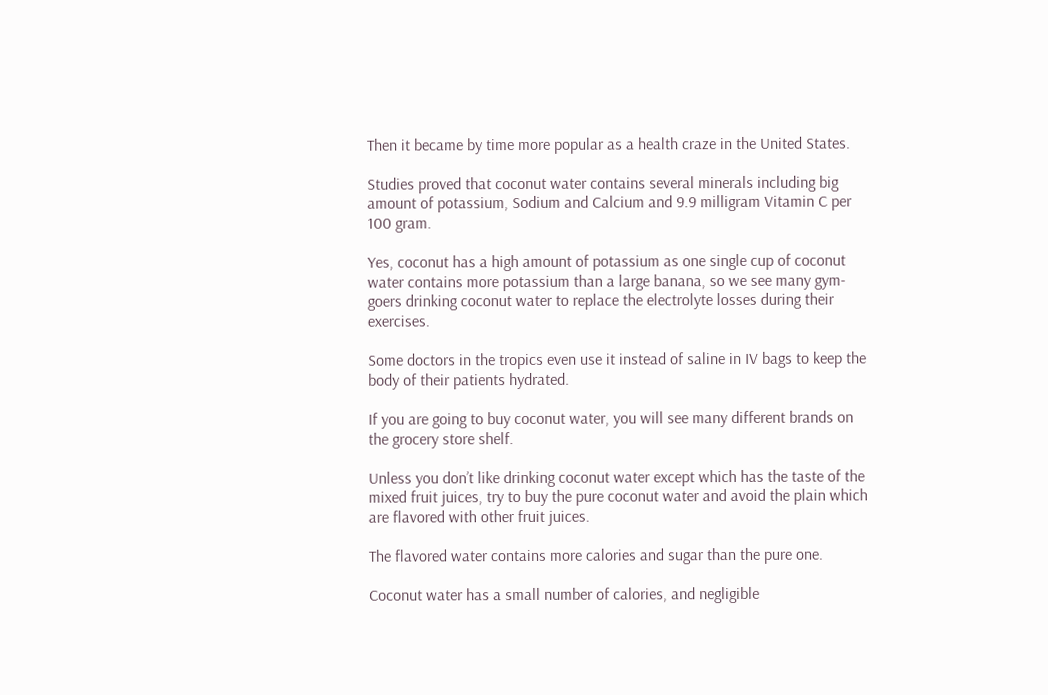Then it became by time more popular as a health craze in the United States.

Studies proved that coconut water contains several minerals including big amount of potassium, Sodium and Calcium and 9.9 milligram Vitamin C per 100 gram.

Yes, coconut has a high amount of potassium as one single cup of coconut water contains more potassium than a large banana, so we see many gym-goers drinking coconut water to replace the electrolyte losses during their exercises.

Some doctors in the tropics even use it instead of saline in IV bags to keep the body of their patients hydrated.

If you are going to buy coconut water, you will see many different brands on the grocery store shelf.

Unless you don’t like drinking coconut water except which has the taste of the mixed fruit juices, try to buy the pure coconut water and avoid the plain which are flavored with other fruit juices.

The flavored water contains more calories and sugar than the pure one.

Coconut water has a small number of calories, and negligible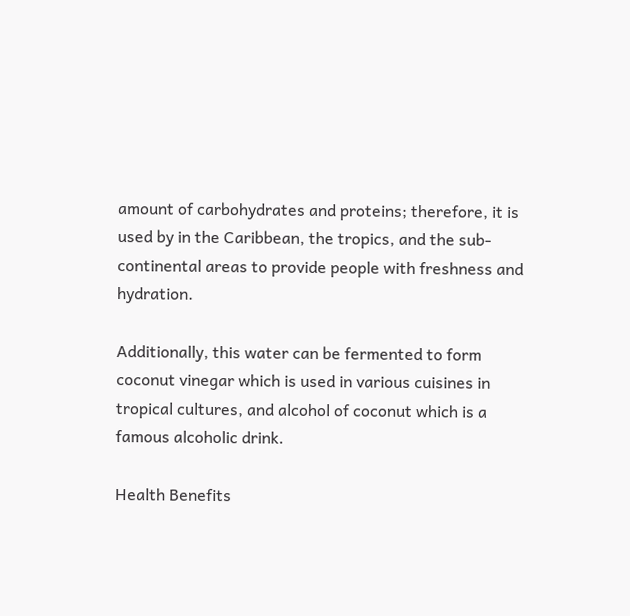amount of carbohydrates and proteins; therefore, it is used by in the Caribbean, the tropics, and the sub-continental areas to provide people with freshness and hydration.

Additionally, this water can be fermented to form coconut vinegar which is used in various cuisines in tropical cultures, and alcohol of coconut which is a famous alcoholic drink.

Health Benefits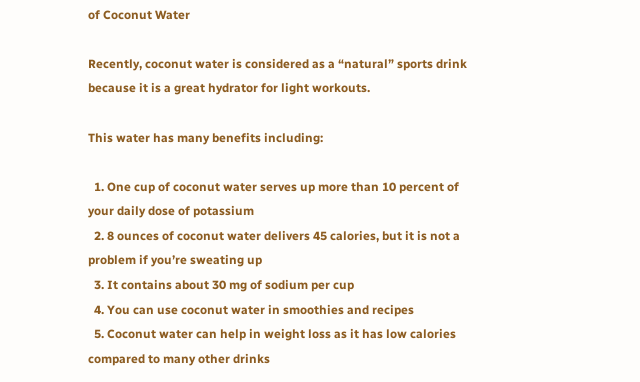of Coconut Water

Recently, coconut water is considered as a “natural” sports drink because it is a great hydrator for light workouts.

This water has many benefits including:

  1. One cup of coconut water serves up more than 10 percent of your daily dose of potassium
  2. 8 ounces of coconut water delivers 45 calories, but it is not a problem if you’re sweating up
  3. It contains about 30 mg of sodium per cup
  4. You can use coconut water in smoothies and recipes
  5. Coconut water can help in weight loss as it has low calories compared to many other drinks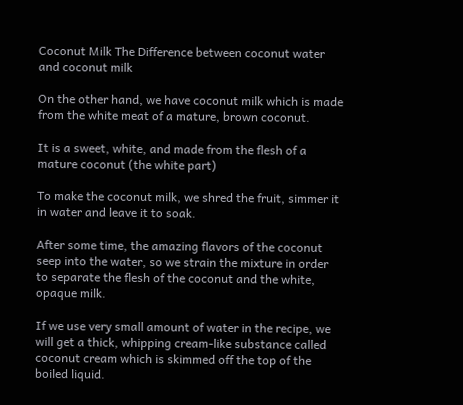Coconut Milk The Difference between coconut water and coconut milk

On the other hand, we have coconut milk which is made from the white meat of a mature, brown coconut.

It is a sweet, white, and made from the flesh of a mature coconut (the white part)

To make the coconut milk, we shred the fruit, simmer it in water and leave it to soak.

After some time, the amazing flavors of the coconut seep into the water, so we strain the mixture in order to separate the flesh of the coconut and the white, opaque milk.

If we use very small amount of water in the recipe, we will get a thick, whipping cream-like substance called coconut cream which is skimmed off the top of the boiled liquid.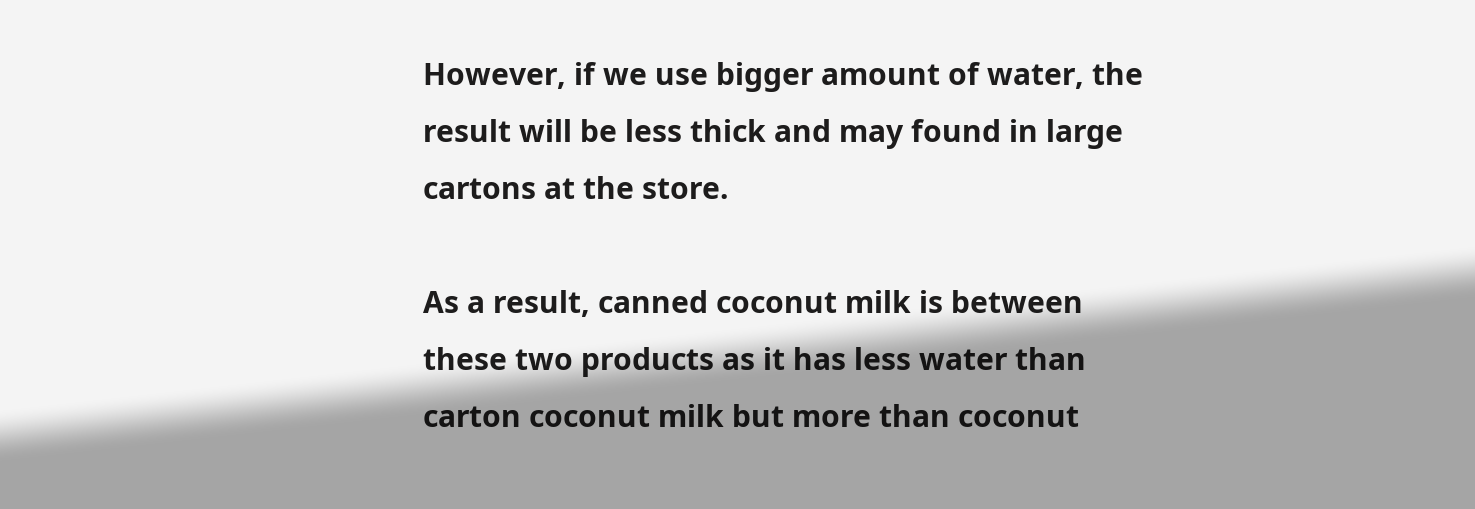However, if we use bigger amount of water, the result will be less thick and may found in large cartons at the store.

As a result, canned coconut milk is between these two products as it has less water than carton coconut milk but more than coconut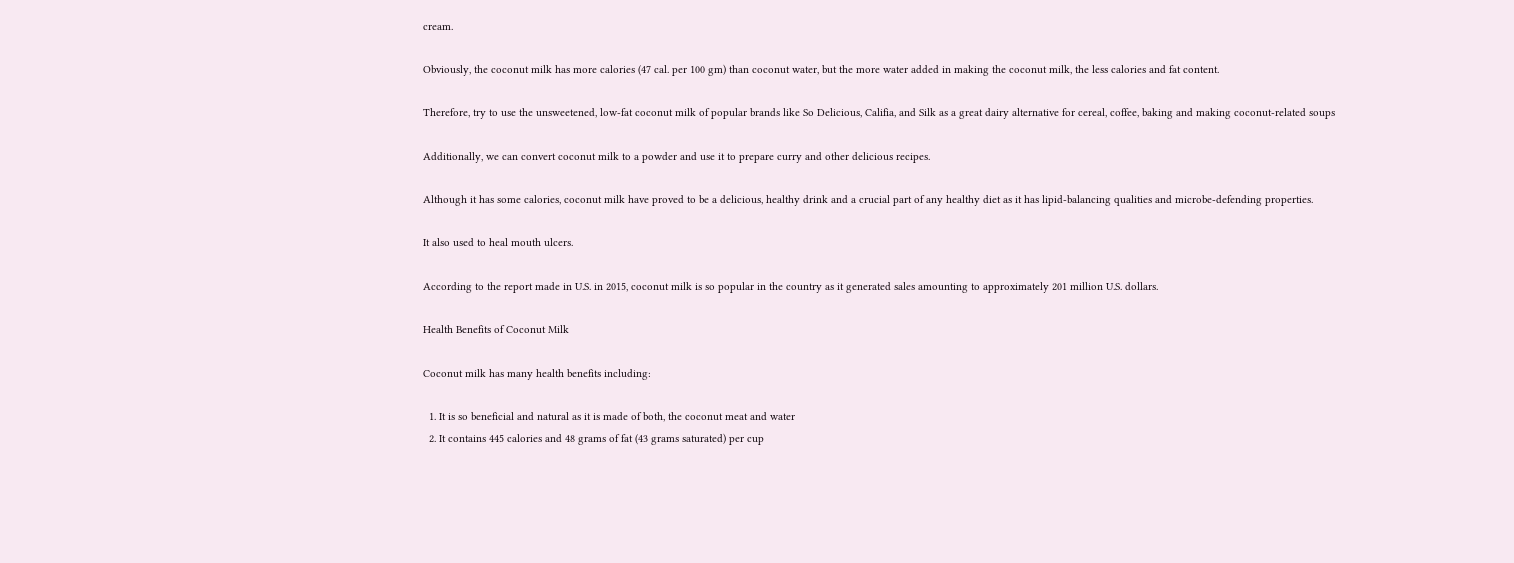cream.

Obviously, the coconut milk has more calories (47 cal. per 100 gm) than coconut water, but the more water added in making the coconut milk, the less calories and fat content.

Therefore, try to use the unsweetened, low-fat coconut milk of popular brands like So Delicious, Califia, and Silk as a great dairy alternative for cereal, coffee, baking and making coconut-related soups

Additionally, we can convert coconut milk to a powder and use it to prepare curry and other delicious recipes.

Although it has some calories, coconut milk have proved to be a delicious, healthy drink and a crucial part of any healthy diet as it has lipid-balancing qualities and microbe-defending properties.

It also used to heal mouth ulcers.

According to the report made in U.S. in 2015, coconut milk is so popular in the country as it generated sales amounting to approximately 201 million U.S. dollars.

Health Benefits of Coconut Milk

Coconut milk has many health benefits including:

  1. It is so beneficial and natural as it is made of both, the coconut meat and water
  2. It contains 445 calories and 48 grams of fat (43 grams saturated) per cup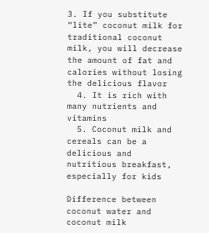3. If you substitute “lite” coconut milk for traditional coconut milk, you will decrease the amount of fat and calories without losing the delicious flavor
  4. It is rich with many nutrients and vitamins
  5. Coconut milk and cereals can be a delicious and nutritious breakfast, especially for kids

Difference between coconut water and coconut milk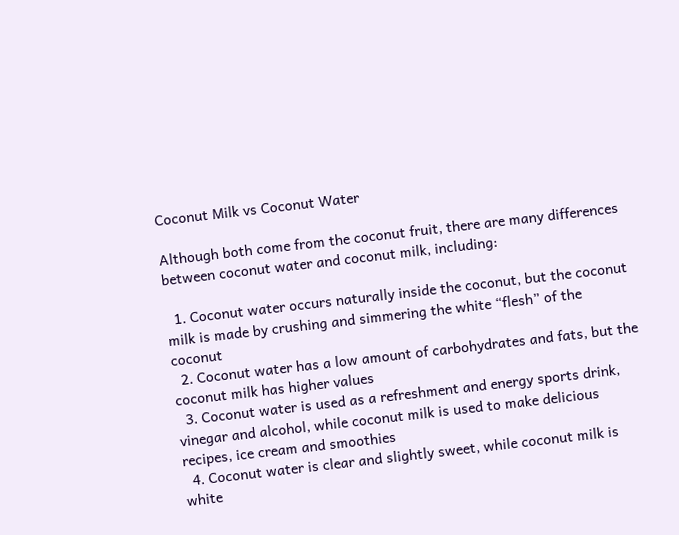Coconut Milk vs Coconut Water

Although both come from the coconut fruit, there are many differences between coconut water and coconut milk, including:

  1. Coconut water occurs naturally inside the coconut, but the coconut milk is made by crushing and simmering the white “flesh” of the coconut
  2. Coconut water has a low amount of carbohydrates and fats, but the coconut milk has higher values
  3. Coconut water is used as a refreshment and energy sports drink, vinegar and alcohol, while coconut milk is used to make delicious recipes, ice cream and smoothies
  4. Coconut water is clear and slightly sweet, while coconut milk is white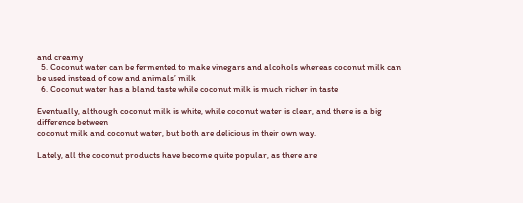and creamy
  5. Coconut water can be fermented to make vinegars and alcohols whereas coconut milk can be used instead of cow and animals’ milk
  6. Coconut water has a bland taste while coconut milk is much richer in taste

Eventually, although coconut milk is white, while coconut water is clear, and there is a big difference between
coconut milk and coconut water, but both are delicious in their own way.

Lately, all the coconut products have become quite popular, as there are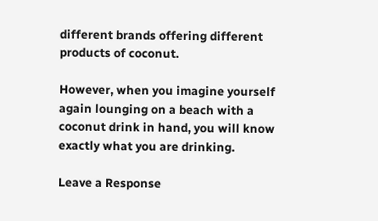different brands offering different products of coconut.

However, when you imagine yourself again lounging on a beach with a coconut drink in hand, you will know exactly what you are drinking.

Leave a Response